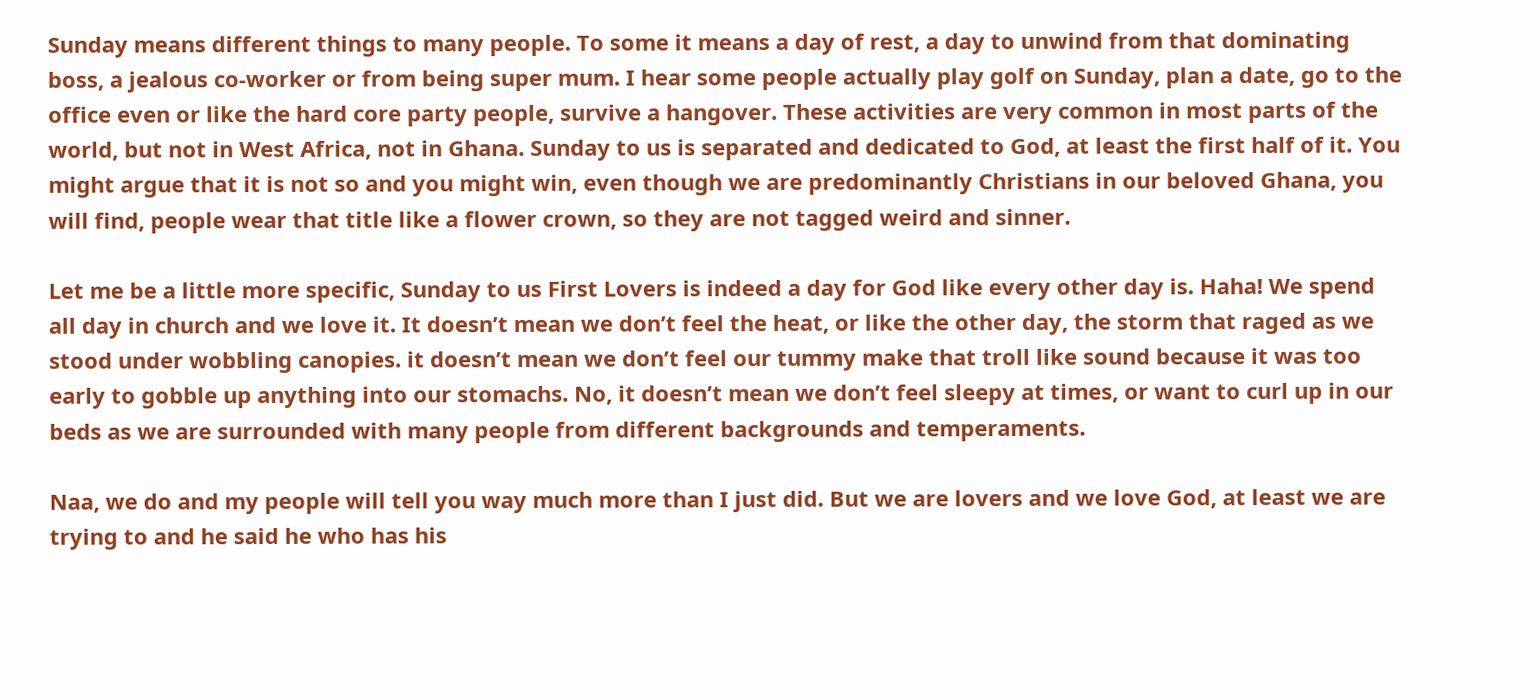Sunday means different things to many people. To some it means a day of rest, a day to unwind from that dominating boss, a jealous co-worker or from being super mum. I hear some people actually play golf on Sunday, plan a date, go to the office even or like the hard core party people, survive a hangover. These activities are very common in most parts of the world, but not in West Africa, not in Ghana. Sunday to us is separated and dedicated to God, at least the first half of it. You might argue that it is not so and you might win, even though we are predominantly Christians in our beloved Ghana, you will find, people wear that title like a flower crown, so they are not tagged weird and sinner.

Let me be a little more specific, Sunday to us First Lovers is indeed a day for God like every other day is. Haha! We spend all day in church and we love it. It doesn’t mean we don’t feel the heat, or like the other day, the storm that raged as we stood under wobbling canopies. it doesn’t mean we don’t feel our tummy make that troll like sound because it was too early to gobble up anything into our stomachs. No, it doesn’t mean we don’t feel sleepy at times, or want to curl up in our beds as we are surrounded with many people from different backgrounds and temperaments.

Naa, we do and my people will tell you way much more than I just did. But we are lovers and we love God, at least we are trying to and he said he who has his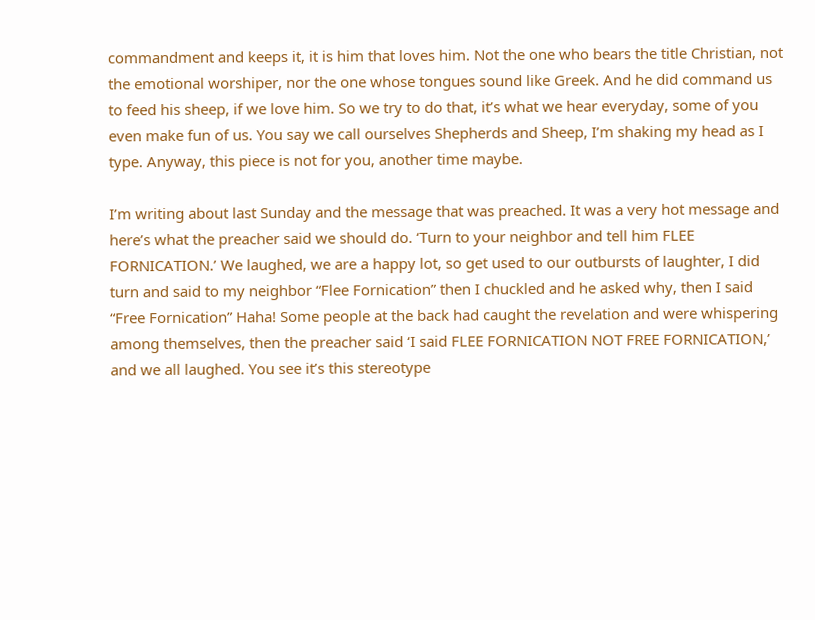commandment and keeps it, it is him that loves him. Not the one who bears the title Christian, not the emotional worshiper, nor the one whose tongues sound like Greek. And he did command us to feed his sheep, if we love him. So we try to do that, it’s what we hear everyday, some of you even make fun of us. You say we call ourselves Shepherds and Sheep, I’m shaking my head as I type. Anyway, this piece is not for you, another time maybe.

I’m writing about last Sunday and the message that was preached. It was a very hot message and here’s what the preacher said we should do. ‘Turn to your neighbor and tell him FLEE FORNICATION.’ We laughed, we are a happy lot, so get used to our outbursts of laughter, I did turn and said to my neighbor “Flee Fornication” then I chuckled and he asked why, then I said “Free Fornication” Haha! Some people at the back had caught the revelation and were whispering among themselves, then the preacher said ‘I said FLEE FORNICATION NOT FREE FORNICATION,’ and we all laughed. You see it’s this stereotype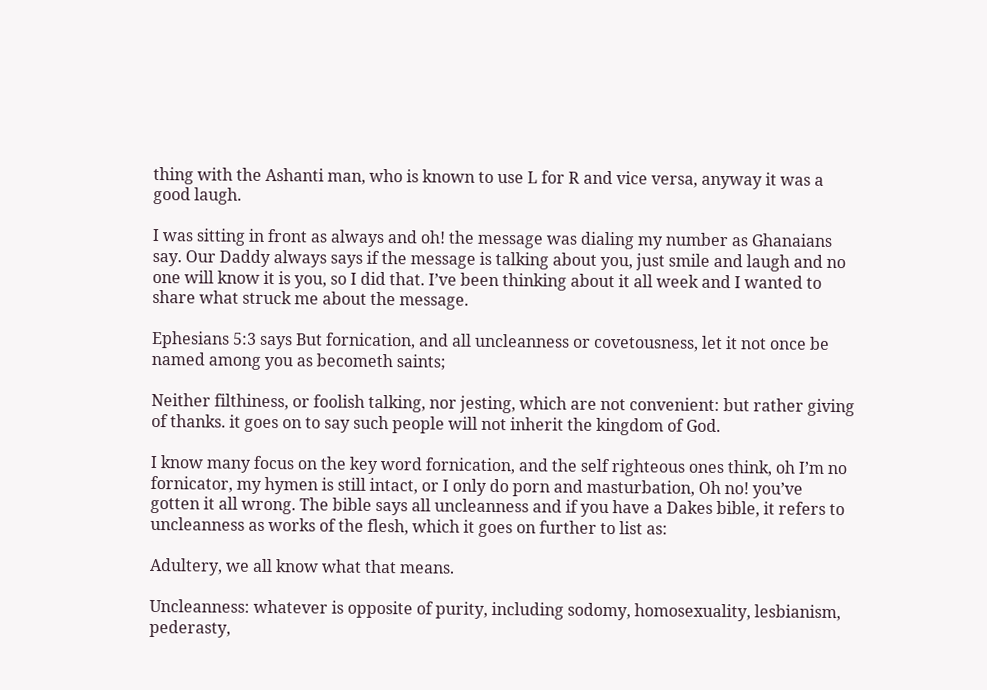thing with the Ashanti man, who is known to use L for R and vice versa, anyway it was a good laugh.

I was sitting in front as always and oh! the message was dialing my number as Ghanaians say. Our Daddy always says if the message is talking about you, just smile and laugh and no one will know it is you, so I did that. I’ve been thinking about it all week and I wanted to share what struck me about the message.

Ephesians 5:3 says But fornication, and all uncleanness or covetousness, let it not once be named among you as becometh saints;

Neither filthiness, or foolish talking, nor jesting, which are not convenient: but rather giving of thanks. it goes on to say such people will not inherit the kingdom of God.

I know many focus on the key word fornication, and the self righteous ones think, oh I’m no fornicator, my hymen is still intact, or I only do porn and masturbation, Oh no! you’ve gotten it all wrong. The bible says all uncleanness and if you have a Dakes bible, it refers to uncleanness as works of the flesh, which it goes on further to list as:

Adultery, we all know what that means.

Uncleanness: whatever is opposite of purity, including sodomy, homosexuality, lesbianism, pederasty,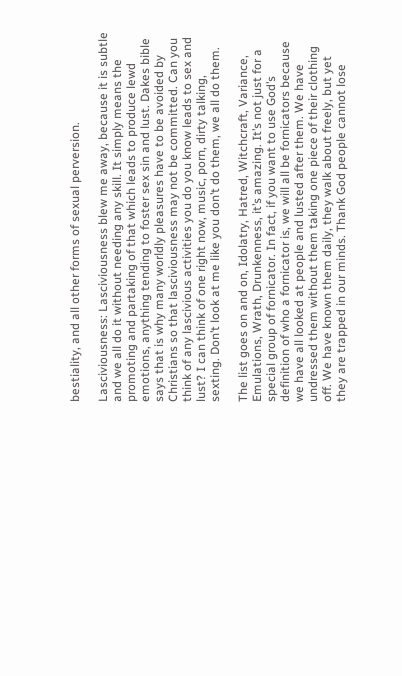bestiality, and all other forms of sexual perversion.

Lasciviousness: Lasciviousness blew me away, because it is subtle and we all do it without needing any skill. It simply means the promoting and partaking of that which leads to produce lewd emotions, anything tending to foster sex sin and lust. Dakes bible says that is why many worldly pleasures have to be avoided by Christians so that lasciviousness may not be committed. Can you think of any lascivious activities you do you know leads to sex and lust? I can think of one right now, music, porn, dirty talking, sexting. Don’t look at me like you don’t do them, we all do them.

The list goes on and on, Idolatry, Hatred, Witchcraft, Variance, Emulations, Wrath, Drunkenness, it’s amazing. It’s not just for a special group of fornicator. In fact, if you want to use God’s definition of who a fornicator is, we will all be fornicators because we have all looked at people and lusted after them. We have undressed them without them taking one piece of their clothing off. We have known them daily, they walk about freely, but yet they are trapped in our minds. Thank God people cannot lose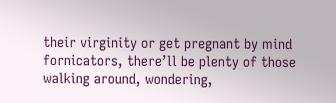their virginity or get pregnant by mind fornicators, there’ll be plenty of those walking around, wondering,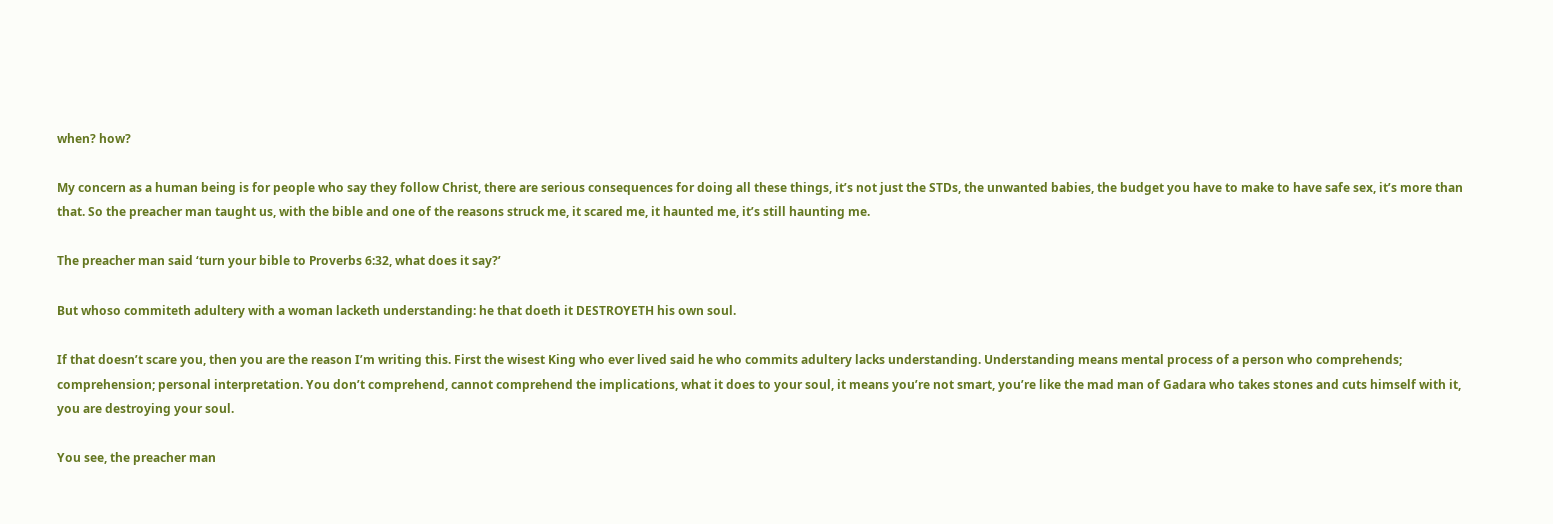when? how?

My concern as a human being is for people who say they follow Christ, there are serious consequences for doing all these things, it’s not just the STDs, the unwanted babies, the budget you have to make to have safe sex, it’s more than that. So the preacher man taught us, with the bible and one of the reasons struck me, it scared me, it haunted me, it’s still haunting me.

The preacher man said ‘turn your bible to Proverbs 6:32, what does it say?’

But whoso commiteth adultery with a woman lacketh understanding: he that doeth it DESTROYETH his own soul.

If that doesn’t scare you, then you are the reason I’m writing this. First the wisest King who ever lived said he who commits adultery lacks understanding. Understanding means mental process of a person who comprehends; comprehension; personal interpretation. You don’t comprehend, cannot comprehend the implications, what it does to your soul, it means you’re not smart, you’re like the mad man of Gadara who takes stones and cuts himself with it, you are destroying your soul.

You see, the preacher man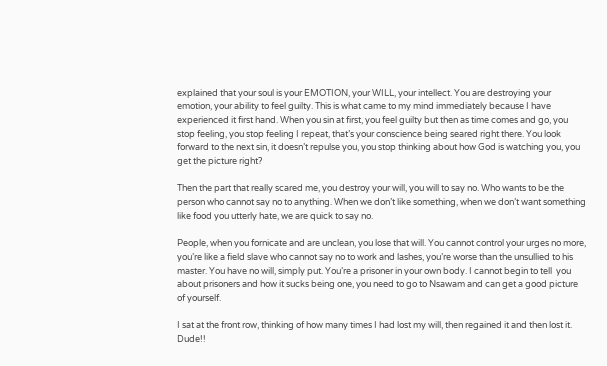explained that your soul is your EMOTION, your WILL, your intellect. You are destroying your emotion, your ability to feel guilty. This is what came to my mind immediately because I have experienced it first hand. When you sin at first, you feel guilty but then as time comes and go, you stop feeling, you stop feeling I repeat, that’s your conscience being seared right there. You look forward to the next sin, it doesn’t repulse you, you stop thinking about how God is watching you, you get the picture right?

Then the part that really scared me, you destroy your will, you will to say no. Who wants to be the person who cannot say no to anything. When we don’t like something, when we don’t want something like food you utterly hate, we are quick to say no.

People, when you fornicate and are unclean, you lose that will. You cannot control your urges no more, you’re like a field slave who cannot say no to work and lashes, you’re worse than the unsullied to his master. You have no will, simply put. You’re a prisoner in your own body. I cannot begin to tell  you about prisoners and how it sucks being one, you need to go to Nsawam and can get a good picture of yourself.

I sat at the front row, thinking of how many times I had lost my will, then regained it and then lost it. Dude!!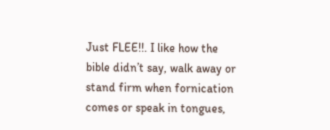Just FLEE!!. I like how the bible didn’t say, walk away or stand firm when fornication comes or speak in tongues,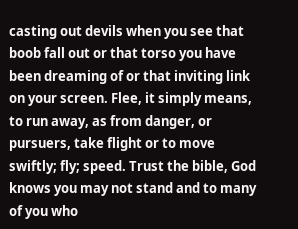casting out devils when you see that boob fall out or that torso you have been dreaming of or that inviting link on your screen. Flee, it simply means, to run away, as from danger, or pursuers, take flight or to move swiftly; fly; speed. Trust the bible, God knows you may not stand and to many of you who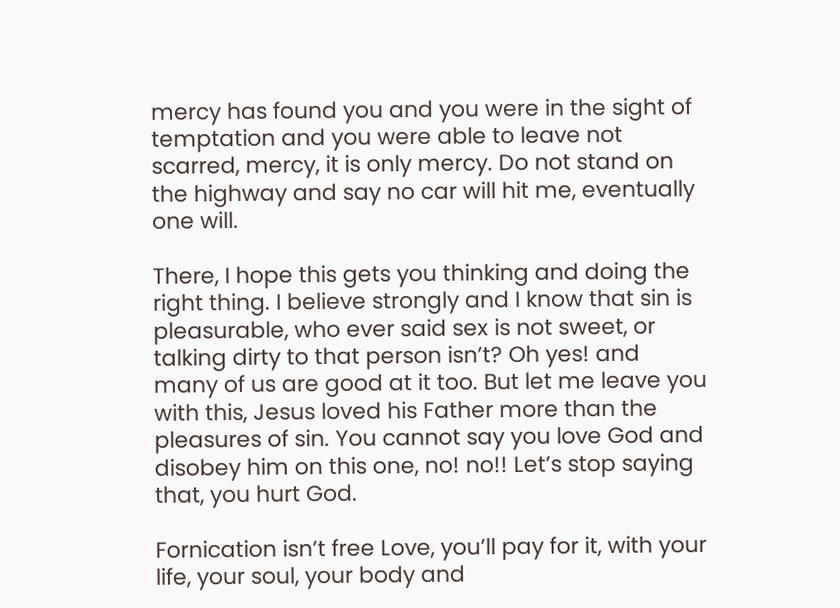mercy has found you and you were in the sight of temptation and you were able to leave not scarred, mercy, it is only mercy. Do not stand on the highway and say no car will hit me, eventually one will.

There, I hope this gets you thinking and doing the right thing. I believe strongly and I know that sin is pleasurable, who ever said sex is not sweet, or talking dirty to that person isn’t? Oh yes! and many of us are good at it too. But let me leave you with this, Jesus loved his Father more than the pleasures of sin. You cannot say you love God and disobey him on this one, no! no!! Let’s stop saying that, you hurt God.

Fornication isn’t free Love, you’ll pay for it, with your life, your soul, your body and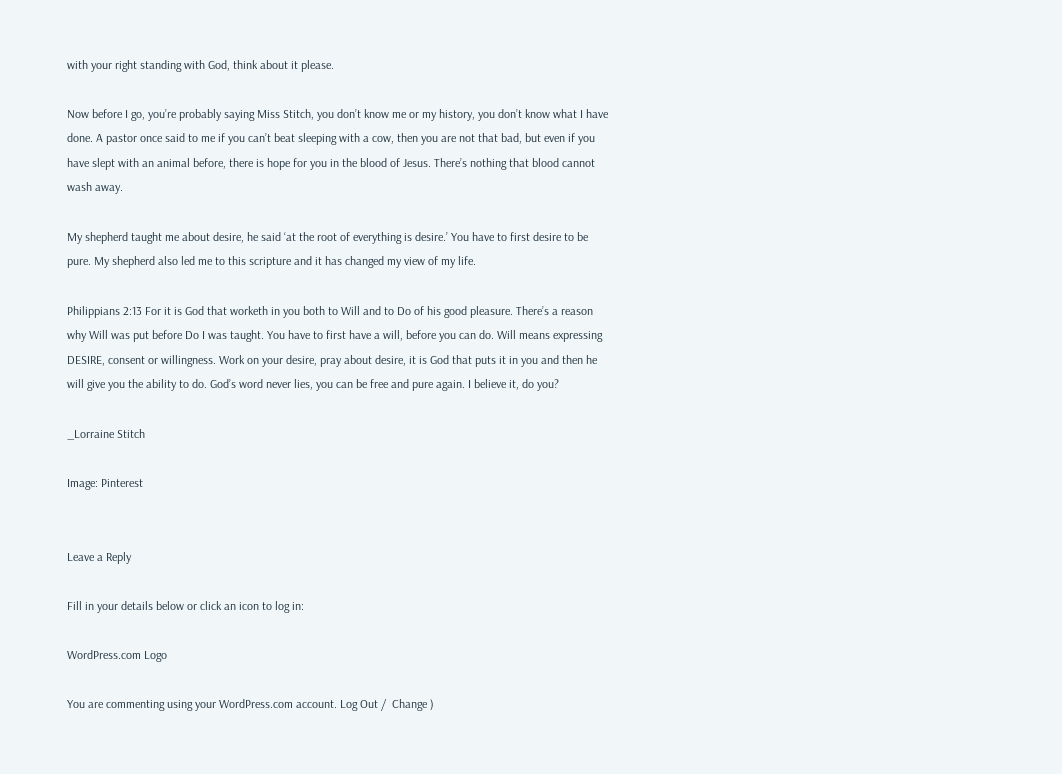with your right standing with God, think about it please.

Now before I go, you’re probably saying Miss Stitch, you don’t know me or my history, you don’t know what I have done. A pastor once said to me if you can’t beat sleeping with a cow, then you are not that bad, but even if you have slept with an animal before, there is hope for you in the blood of Jesus. There’s nothing that blood cannot wash away.

My shepherd taught me about desire, he said ‘at the root of everything is desire.’ You have to first desire to be pure. My shepherd also led me to this scripture and it has changed my view of my life.

Philippians 2:13 For it is God that worketh in you both to Will and to Do of his good pleasure. There’s a reason why Will was put before Do I was taught. You have to first have a will, before you can do. Will means expressing DESIRE, consent or willingness. Work on your desire, pray about desire, it is God that puts it in you and then he will give you the ability to do. God’s word never lies, you can be free and pure again. I believe it, do you?

_Lorraine Stitch

Image: Pinterest


Leave a Reply

Fill in your details below or click an icon to log in:

WordPress.com Logo

You are commenting using your WordPress.com account. Log Out /  Change )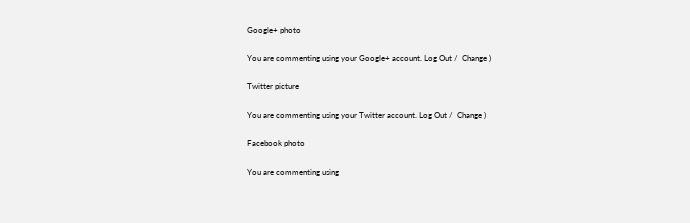Google+ photo

You are commenting using your Google+ account. Log Out /  Change )

Twitter picture

You are commenting using your Twitter account. Log Out /  Change )

Facebook photo

You are commenting using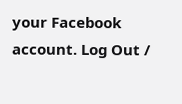your Facebook account. Log Out /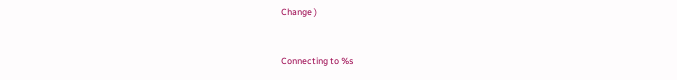Change )


Connecting to %s